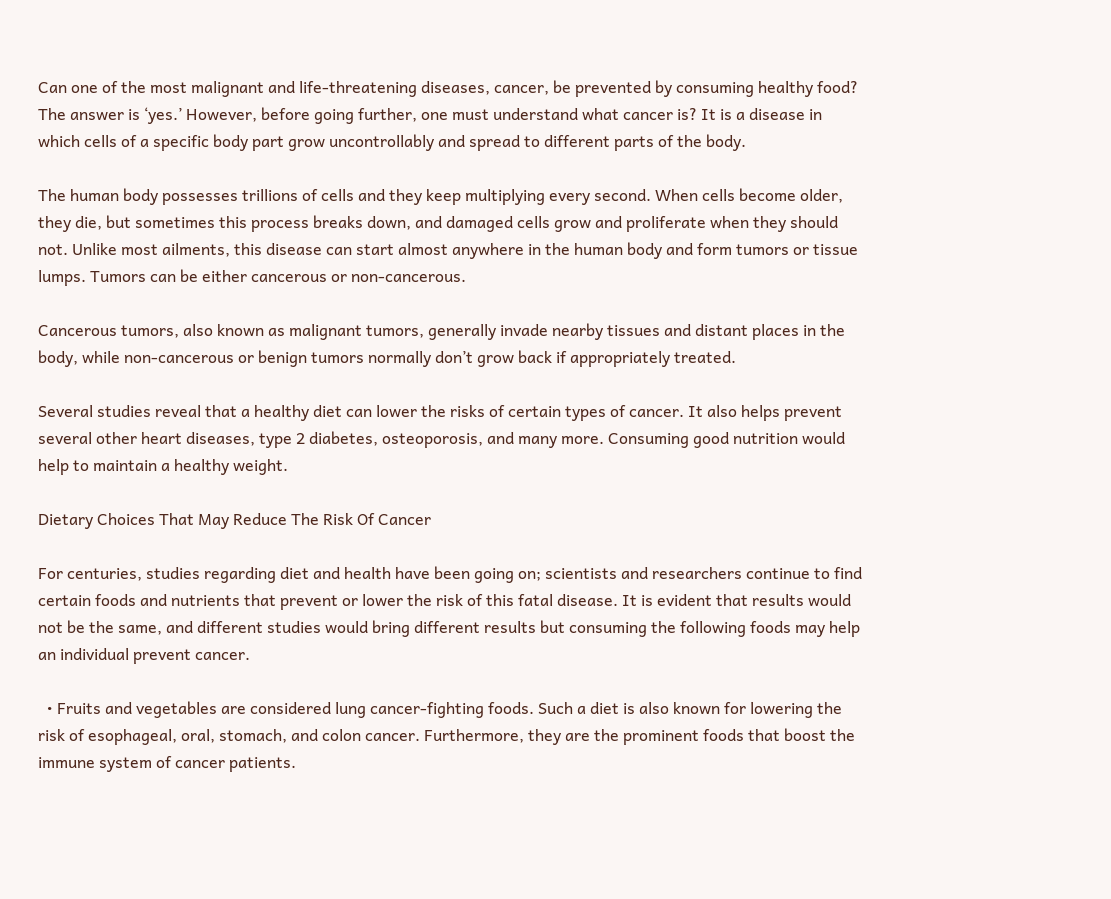Can one of the most malignant and life-threatening diseases, cancer, be prevented by consuming healthy food? The answer is ‘yes.’ However, before going further, one must understand what cancer is? It is a disease in which cells of a specific body part grow uncontrollably and spread to different parts of the body.

The human body possesses trillions of cells and they keep multiplying every second. When cells become older, they die, but sometimes this process breaks down, and damaged cells grow and proliferate when they should not. Unlike most ailments, this disease can start almost anywhere in the human body and form tumors or tissue lumps. Tumors can be either cancerous or non-cancerous.

Cancerous tumors, also known as malignant tumors, generally invade nearby tissues and distant places in the body, while non-cancerous or benign tumors normally don’t grow back if appropriately treated.

Several studies reveal that a healthy diet can lower the risks of certain types of cancer. It also helps prevent several other heart diseases, type 2 diabetes, osteoporosis, and many more. Consuming good nutrition would help to maintain a healthy weight.

Dietary Choices That May Reduce The Risk Of Cancer

For centuries, studies regarding diet and health have been going on; scientists and researchers continue to find certain foods and nutrients that prevent or lower the risk of this fatal disease. It is evident that results would not be the same, and different studies would bring different results but consuming the following foods may help an individual prevent cancer.

  • Fruits and vegetables are considered lung cancer-fighting foods. Such a diet is also known for lowering the risk of esophageal, oral, stomach, and colon cancer. Furthermore, they are the prominent foods that boost the immune system of cancer patients.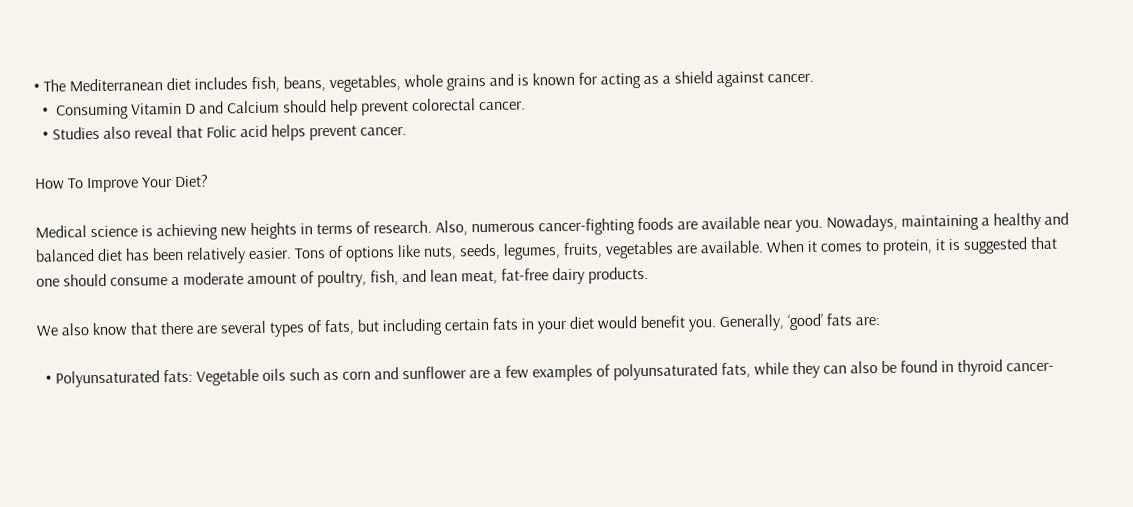• The Mediterranean diet includes fish, beans, vegetables, whole grains and is known for acting as a shield against cancer.
  •  Consuming Vitamin D and Calcium should help prevent colorectal cancer.
  • Studies also reveal that Folic acid helps prevent cancer.

How To Improve Your Diet?

Medical science is achieving new heights in terms of research. Also, numerous cancer-fighting foods are available near you. Nowadays, maintaining a healthy and balanced diet has been relatively easier. Tons of options like nuts, seeds, legumes, fruits, vegetables are available. When it comes to protein, it is suggested that one should consume a moderate amount of poultry, fish, and lean meat, fat-free dairy products.

We also know that there are several types of fats, but including certain fats in your diet would benefit you. Generally, ‘good’ fats are:

  • Polyunsaturated fats: Vegetable oils such as corn and sunflower are a few examples of polyunsaturated fats, while they can also be found in thyroid cancer-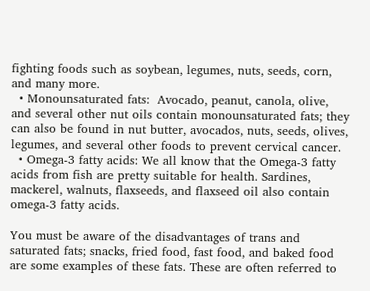fighting foods such as soybean, legumes, nuts, seeds, corn, and many more.
  • Monounsaturated fats:  Avocado, peanut, canola, olive, and several other nut oils contain monounsaturated fats; they can also be found in nut butter, avocados, nuts, seeds, olives, legumes, and several other foods to prevent cervical cancer.
  • Omega-3 fatty acids: We all know that the Omega-3 fatty acids from fish are pretty suitable for health. Sardines, mackerel, walnuts, flaxseeds, and flaxseed oil also contain omega-3 fatty acids.

You must be aware of the disadvantages of trans and saturated fats; snacks, fried food, fast food, and baked food are some examples of these fats. These are often referred to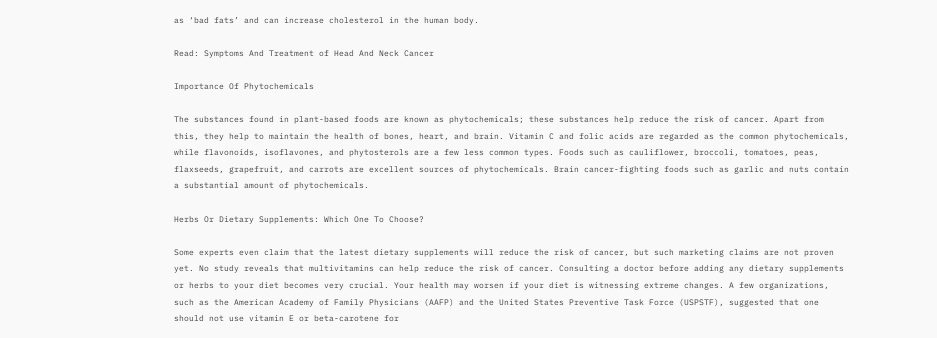as ‘bad fats’ and can increase cholesterol in the human body.

Read: Symptoms And Treatment of Head And Neck Cancer

Importance Of Phytochemicals

The substances found in plant-based foods are known as phytochemicals; these substances help reduce the risk of cancer. Apart from this, they help to maintain the health of bones, heart, and brain. Vitamin C and folic acids are regarded as the common phytochemicals, while flavonoids, isoflavones, and phytosterols are a few less common types. Foods such as cauliflower, broccoli, tomatoes, peas, flaxseeds, grapefruit, and carrots are excellent sources of phytochemicals. Brain cancer-fighting foods such as garlic and nuts contain a substantial amount of phytochemicals.

Herbs Or Dietary Supplements: Which One To Choose?

Some experts even claim that the latest dietary supplements will reduce the risk of cancer, but such marketing claims are not proven yet. No study reveals that multivitamins can help reduce the risk of cancer. Consulting a doctor before adding any dietary supplements or herbs to your diet becomes very crucial. Your health may worsen if your diet is witnessing extreme changes. A few organizations, such as the American Academy of Family Physicians (AAFP) and the United States Preventive Task Force (USPSTF), suggested that one should not use vitamin E or beta-carotene for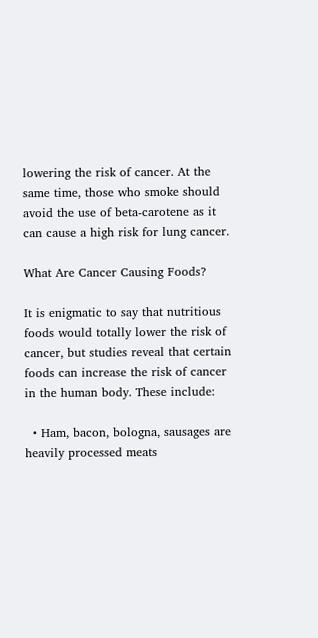lowering the risk of cancer. At the same time, those who smoke should avoid the use of beta-carotene as it can cause a high risk for lung cancer.

What Are Cancer Causing Foods?

It is enigmatic to say that nutritious foods would totally lower the risk of cancer, but studies reveal that certain foods can increase the risk of cancer in the human body. These include:

  • Ham, bacon, bologna, sausages are heavily processed meats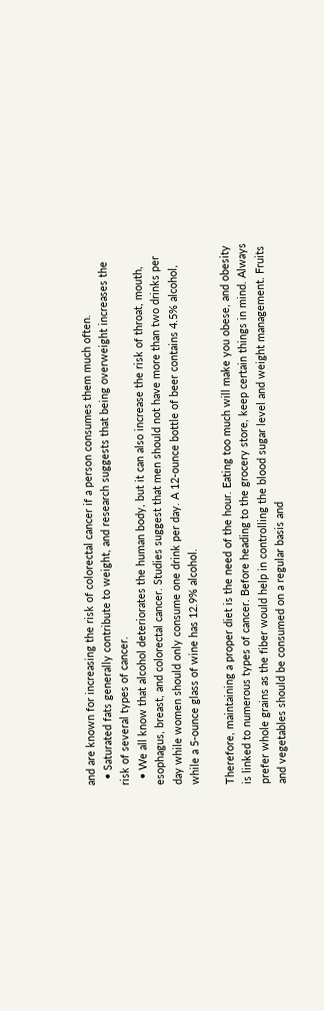and are known for increasing the risk of colorectal cancer if a person consumes them much often.
  • Saturated fats generally contribute to weight, and research suggests that being overweight increases the risk of several types of cancer.
  • We all know that alcohol deteriorates the human body, but it can also increase the risk of throat, mouth, esophagus, breast, and colorectal cancer. Studies suggest that men should not have more than two drinks per day while women should only consume one drink per day. A 12-ounce bottle of beer contains 4.5% alcohol, while a 5-ounce glass of wine has 12.9% alcohol.

Therefore, maintaining a proper diet is the need of the hour. Eating too much will make you obese, and obesity is linked to numerous types of cancer. Before heading to the grocery store, keep certain things in mind. Always prefer whole grains as the fiber would help in controlling the blood sugar level and weight management. Fruits and vegetables should be consumed on a regular basis and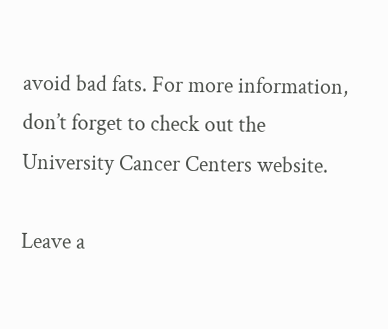avoid bad fats. For more information, don’t forget to check out the University Cancer Centers website.

Leave a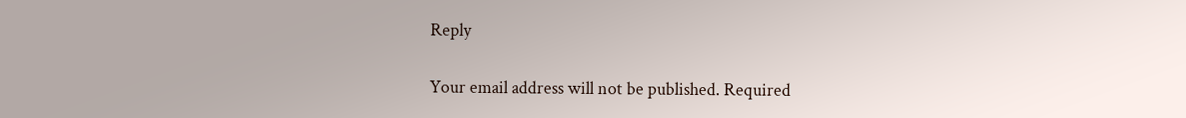Reply

Your email address will not be published. Required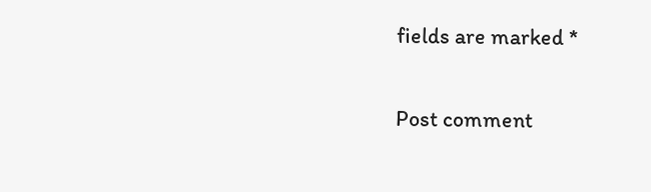fields are marked *

Post comment